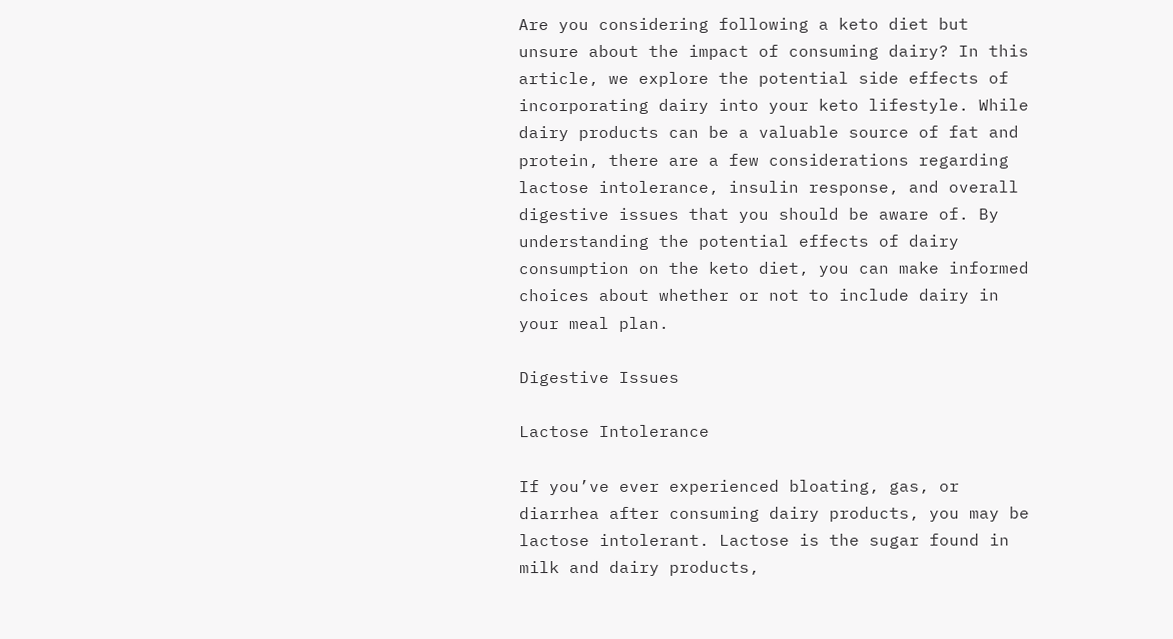Are you considering following a keto diet but unsure about the impact of consuming dairy? In this article, we explore the potential side effects of incorporating dairy into your keto lifestyle. While dairy products can be a valuable source of fat and protein, there are a few considerations regarding lactose intolerance, insulin response, and overall digestive issues that you should be aware of. By understanding the potential effects of dairy consumption on the keto diet, you can make informed choices about whether or not to include dairy in your meal plan.

Digestive Issues

Lactose Intolerance

If you’ve ever experienced bloating, gas, or diarrhea after consuming dairy products, you may be lactose intolerant. Lactose is the sugar found in milk and dairy products,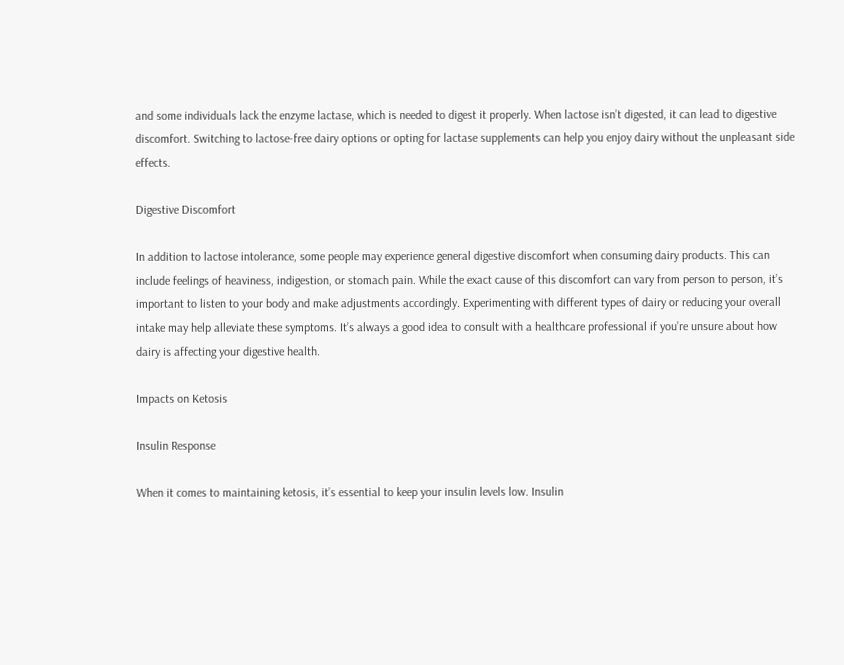and some individuals lack the enzyme lactase, which is needed to digest it properly. When lactose isn’t digested, it can lead to digestive discomfort. Switching to lactose-free dairy options or opting for lactase supplements can help you enjoy dairy without the unpleasant side effects.

Digestive Discomfort

In addition to lactose intolerance, some people may experience general digestive discomfort when consuming dairy products. This can include feelings of heaviness, indigestion, or stomach pain. While the exact cause of this discomfort can vary from person to person, it’s important to listen to your body and make adjustments accordingly. Experimenting with different types of dairy or reducing your overall intake may help alleviate these symptoms. It’s always a good idea to consult with a healthcare professional if you’re unsure about how dairy is affecting your digestive health.

Impacts on Ketosis

Insulin Response

When it comes to maintaining ketosis, it’s essential to keep your insulin levels low. Insulin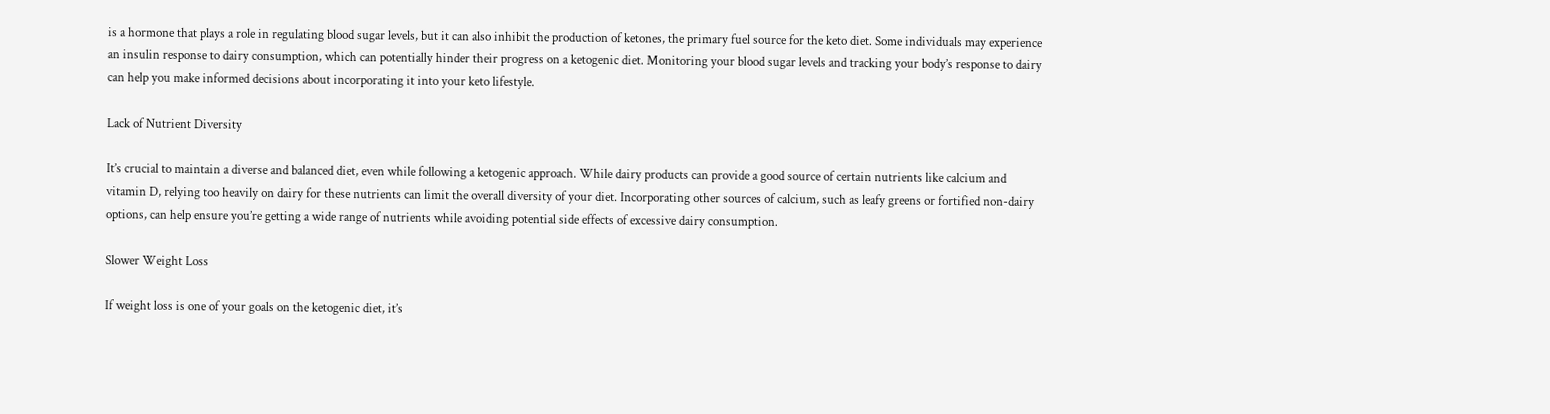is a hormone that plays a role in regulating blood sugar levels, but it can also inhibit the production of ketones, the primary fuel source for the keto diet. Some individuals may experience an insulin response to dairy consumption, which can potentially hinder their progress on a ketogenic diet. Monitoring your blood sugar levels and tracking your body’s response to dairy can help you make informed decisions about incorporating it into your keto lifestyle.

Lack of Nutrient Diversity

It’s crucial to maintain a diverse and balanced diet, even while following a ketogenic approach. While dairy products can provide a good source of certain nutrients like calcium and vitamin D, relying too heavily on dairy for these nutrients can limit the overall diversity of your diet. Incorporating other sources of calcium, such as leafy greens or fortified non-dairy options, can help ensure you’re getting a wide range of nutrients while avoiding potential side effects of excessive dairy consumption.

Slower Weight Loss

If weight loss is one of your goals on the ketogenic diet, it’s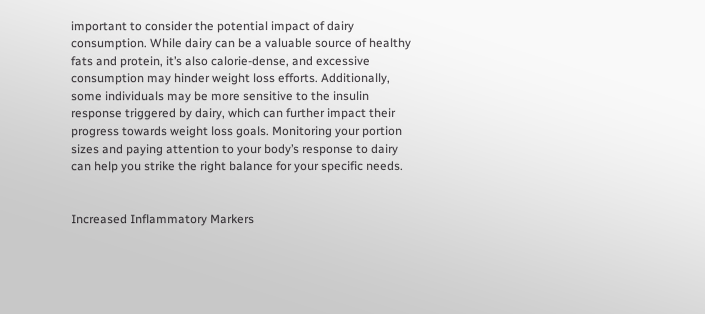important to consider the potential impact of dairy consumption. While dairy can be a valuable source of healthy fats and protein, it’s also calorie-dense, and excessive consumption may hinder weight loss efforts. Additionally, some individuals may be more sensitive to the insulin response triggered by dairy, which can further impact their progress towards weight loss goals. Monitoring your portion sizes and paying attention to your body’s response to dairy can help you strike the right balance for your specific needs.


Increased Inflammatory Markers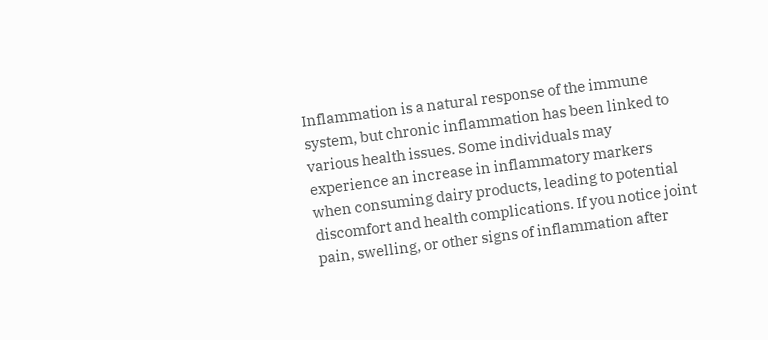Inflammation is a natural response of the immune system, but chronic inflammation has been linked to various health issues. Some individuals may experience an increase in inflammatory markers when consuming dairy products, leading to potential discomfort and health complications. If you notice joint pain, swelling, or other signs of inflammation after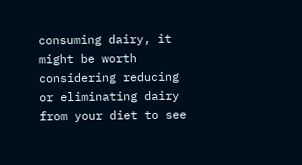consuming dairy, it might be worth considering reducing or eliminating dairy from your diet to see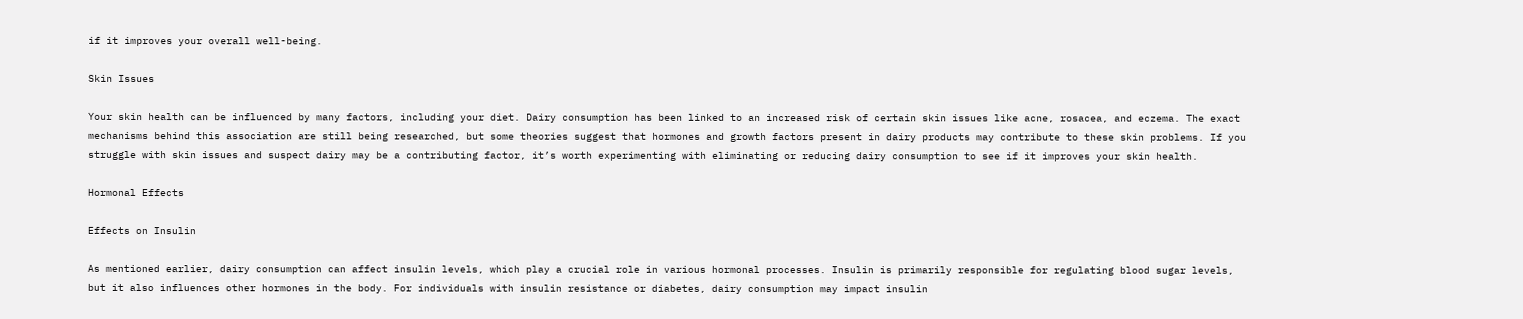if it improves your overall well-being.

Skin Issues

Your skin health can be influenced by many factors, including your diet. Dairy consumption has been linked to an increased risk of certain skin issues like acne, rosacea, and eczema. The exact mechanisms behind this association are still being researched, but some theories suggest that hormones and growth factors present in dairy products may contribute to these skin problems. If you struggle with skin issues and suspect dairy may be a contributing factor, it’s worth experimenting with eliminating or reducing dairy consumption to see if it improves your skin health.

Hormonal Effects

Effects on Insulin

As mentioned earlier, dairy consumption can affect insulin levels, which play a crucial role in various hormonal processes. Insulin is primarily responsible for regulating blood sugar levels, but it also influences other hormones in the body. For individuals with insulin resistance or diabetes, dairy consumption may impact insulin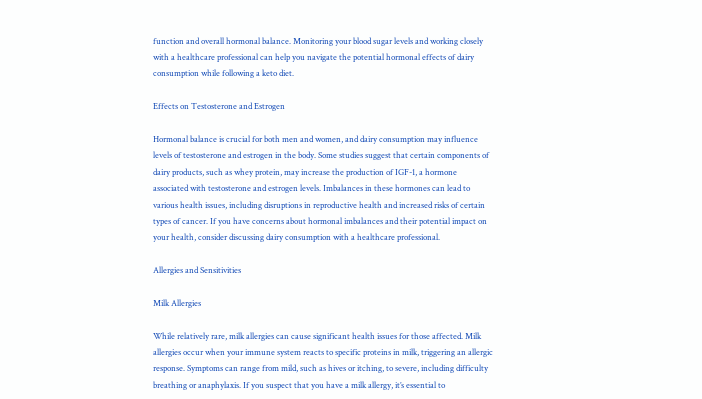function and overall hormonal balance. Monitoring your blood sugar levels and working closely with a healthcare professional can help you navigate the potential hormonal effects of dairy consumption while following a keto diet.

Effects on Testosterone and Estrogen

Hormonal balance is crucial for both men and women, and dairy consumption may influence levels of testosterone and estrogen in the body. Some studies suggest that certain components of dairy products, such as whey protein, may increase the production of IGF-1, a hormone associated with testosterone and estrogen levels. Imbalances in these hormones can lead to various health issues, including disruptions in reproductive health and increased risks of certain types of cancer. If you have concerns about hormonal imbalances and their potential impact on your health, consider discussing dairy consumption with a healthcare professional.

Allergies and Sensitivities

Milk Allergies

While relatively rare, milk allergies can cause significant health issues for those affected. Milk allergies occur when your immune system reacts to specific proteins in milk, triggering an allergic response. Symptoms can range from mild, such as hives or itching, to severe, including difficulty breathing or anaphylaxis. If you suspect that you have a milk allergy, it’s essential to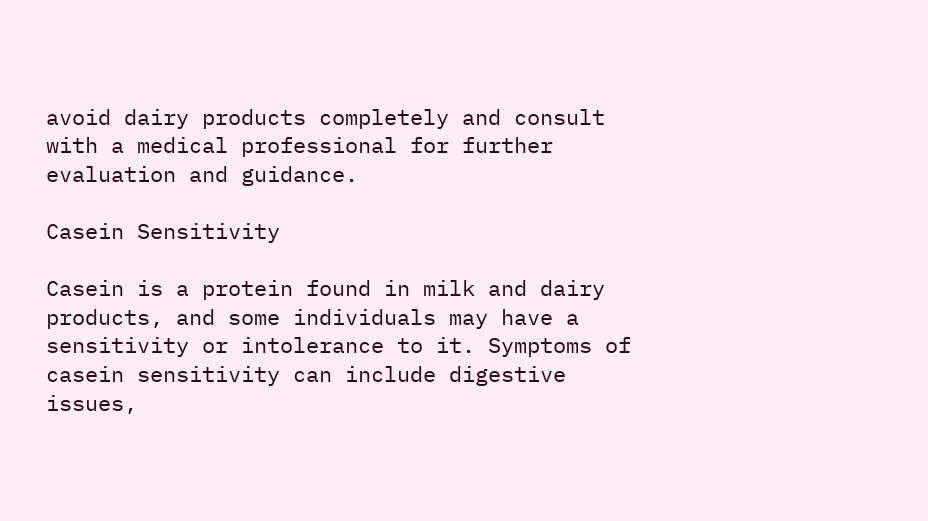avoid dairy products completely and consult with a medical professional for further evaluation and guidance.

Casein Sensitivity

Casein is a protein found in milk and dairy products, and some individuals may have a sensitivity or intolerance to it. Symptoms of casein sensitivity can include digestive issues,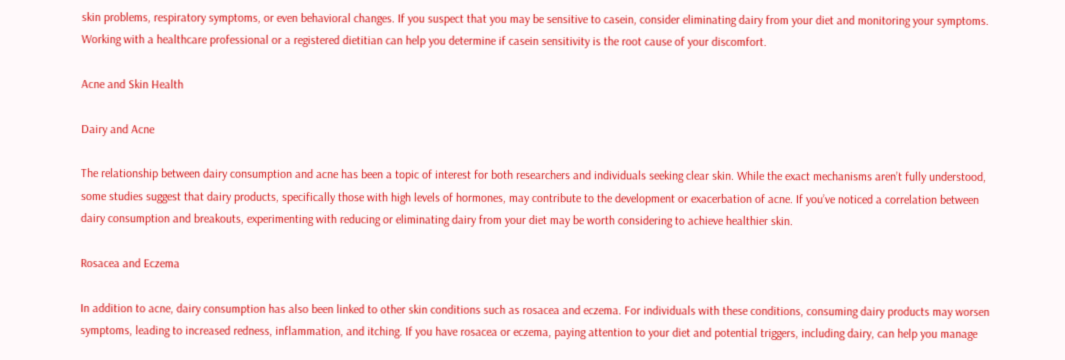skin problems, respiratory symptoms, or even behavioral changes. If you suspect that you may be sensitive to casein, consider eliminating dairy from your diet and monitoring your symptoms. Working with a healthcare professional or a registered dietitian can help you determine if casein sensitivity is the root cause of your discomfort.

Acne and Skin Health

Dairy and Acne

The relationship between dairy consumption and acne has been a topic of interest for both researchers and individuals seeking clear skin. While the exact mechanisms aren’t fully understood, some studies suggest that dairy products, specifically those with high levels of hormones, may contribute to the development or exacerbation of acne. If you’ve noticed a correlation between dairy consumption and breakouts, experimenting with reducing or eliminating dairy from your diet may be worth considering to achieve healthier skin.

Rosacea and Eczema

In addition to acne, dairy consumption has also been linked to other skin conditions such as rosacea and eczema. For individuals with these conditions, consuming dairy products may worsen symptoms, leading to increased redness, inflammation, and itching. If you have rosacea or eczema, paying attention to your diet and potential triggers, including dairy, can help you manage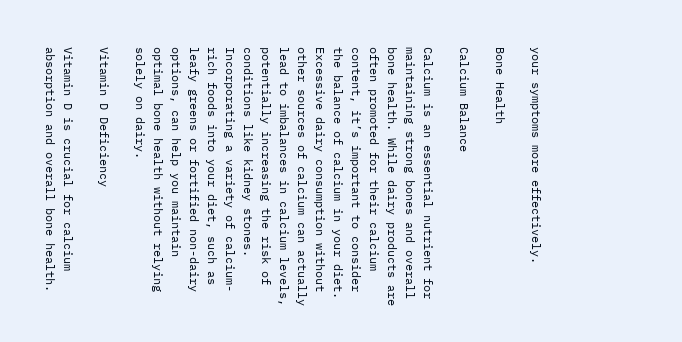your symptoms more effectively.

Bone Health

Calcium Balance

Calcium is an essential nutrient for maintaining strong bones and overall bone health. While dairy products are often promoted for their calcium content, it’s important to consider the balance of calcium in your diet. Excessive dairy consumption without other sources of calcium can actually lead to imbalances in calcium levels, potentially increasing the risk of conditions like kidney stones. Incorporating a variety of calcium-rich foods into your diet, such as leafy greens or fortified non-dairy options, can help you maintain optimal bone health without relying solely on dairy.

Vitamin D Deficiency

Vitamin D is crucial for calcium absorption and overall bone health.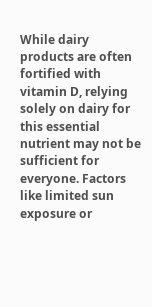While dairy products are often fortified with vitamin D, relying solely on dairy for this essential nutrient may not be sufficient for everyone. Factors like limited sun exposure or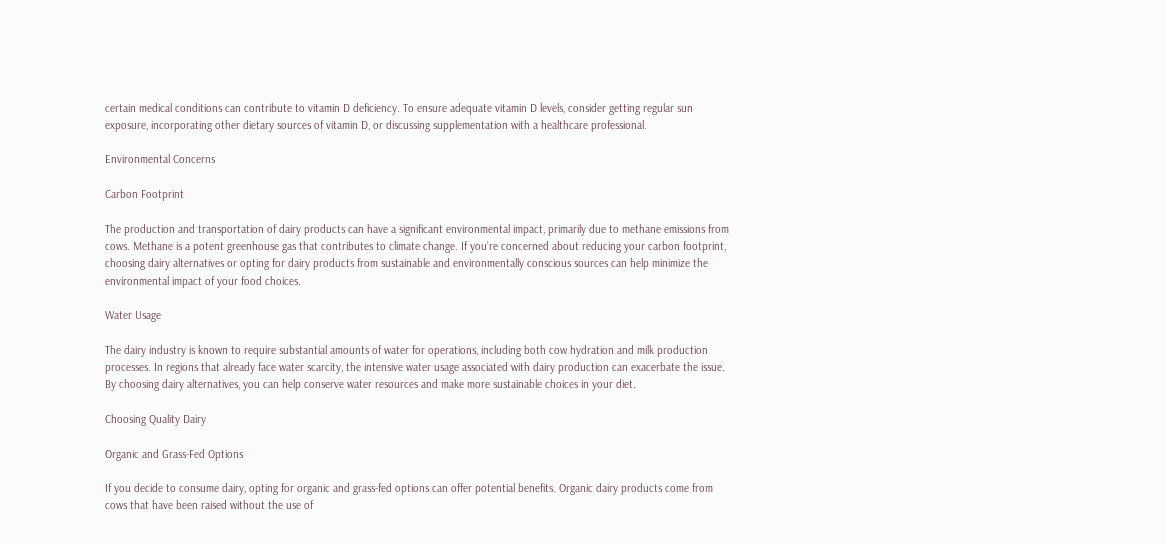certain medical conditions can contribute to vitamin D deficiency. To ensure adequate vitamin D levels, consider getting regular sun exposure, incorporating other dietary sources of vitamin D, or discussing supplementation with a healthcare professional.

Environmental Concerns

Carbon Footprint

The production and transportation of dairy products can have a significant environmental impact, primarily due to methane emissions from cows. Methane is a potent greenhouse gas that contributes to climate change. If you’re concerned about reducing your carbon footprint, choosing dairy alternatives or opting for dairy products from sustainable and environmentally conscious sources can help minimize the environmental impact of your food choices.

Water Usage

The dairy industry is known to require substantial amounts of water for operations, including both cow hydration and milk production processes. In regions that already face water scarcity, the intensive water usage associated with dairy production can exacerbate the issue. By choosing dairy alternatives, you can help conserve water resources and make more sustainable choices in your diet.

Choosing Quality Dairy

Organic and Grass-Fed Options

If you decide to consume dairy, opting for organic and grass-fed options can offer potential benefits. Organic dairy products come from cows that have been raised without the use of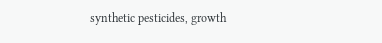synthetic pesticides, growth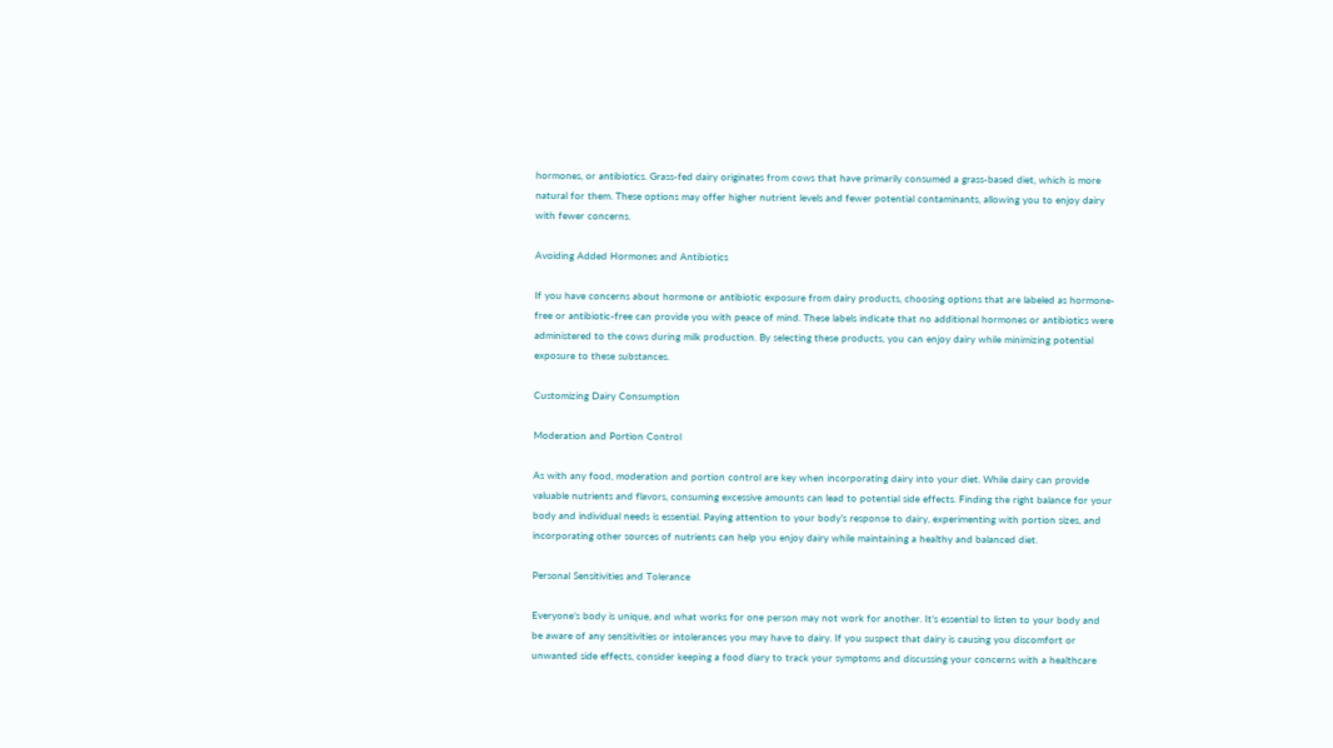hormones, or antibiotics. Grass-fed dairy originates from cows that have primarily consumed a grass-based diet, which is more natural for them. These options may offer higher nutrient levels and fewer potential contaminants, allowing you to enjoy dairy with fewer concerns.

Avoiding Added Hormones and Antibiotics

If you have concerns about hormone or antibiotic exposure from dairy products, choosing options that are labeled as hormone-free or antibiotic-free can provide you with peace of mind. These labels indicate that no additional hormones or antibiotics were administered to the cows during milk production. By selecting these products, you can enjoy dairy while minimizing potential exposure to these substances.

Customizing Dairy Consumption

Moderation and Portion Control

As with any food, moderation and portion control are key when incorporating dairy into your diet. While dairy can provide valuable nutrients and flavors, consuming excessive amounts can lead to potential side effects. Finding the right balance for your body and individual needs is essential. Paying attention to your body’s response to dairy, experimenting with portion sizes, and incorporating other sources of nutrients can help you enjoy dairy while maintaining a healthy and balanced diet.

Personal Sensitivities and Tolerance

Everyone’s body is unique, and what works for one person may not work for another. It’s essential to listen to your body and be aware of any sensitivities or intolerances you may have to dairy. If you suspect that dairy is causing you discomfort or unwanted side effects, consider keeping a food diary to track your symptoms and discussing your concerns with a healthcare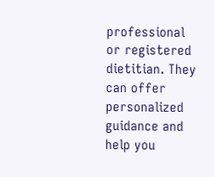professional or registered dietitian. They can offer personalized guidance and help you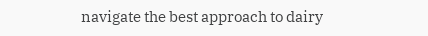navigate the best approach to dairy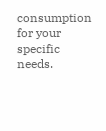consumption for your specific needs.